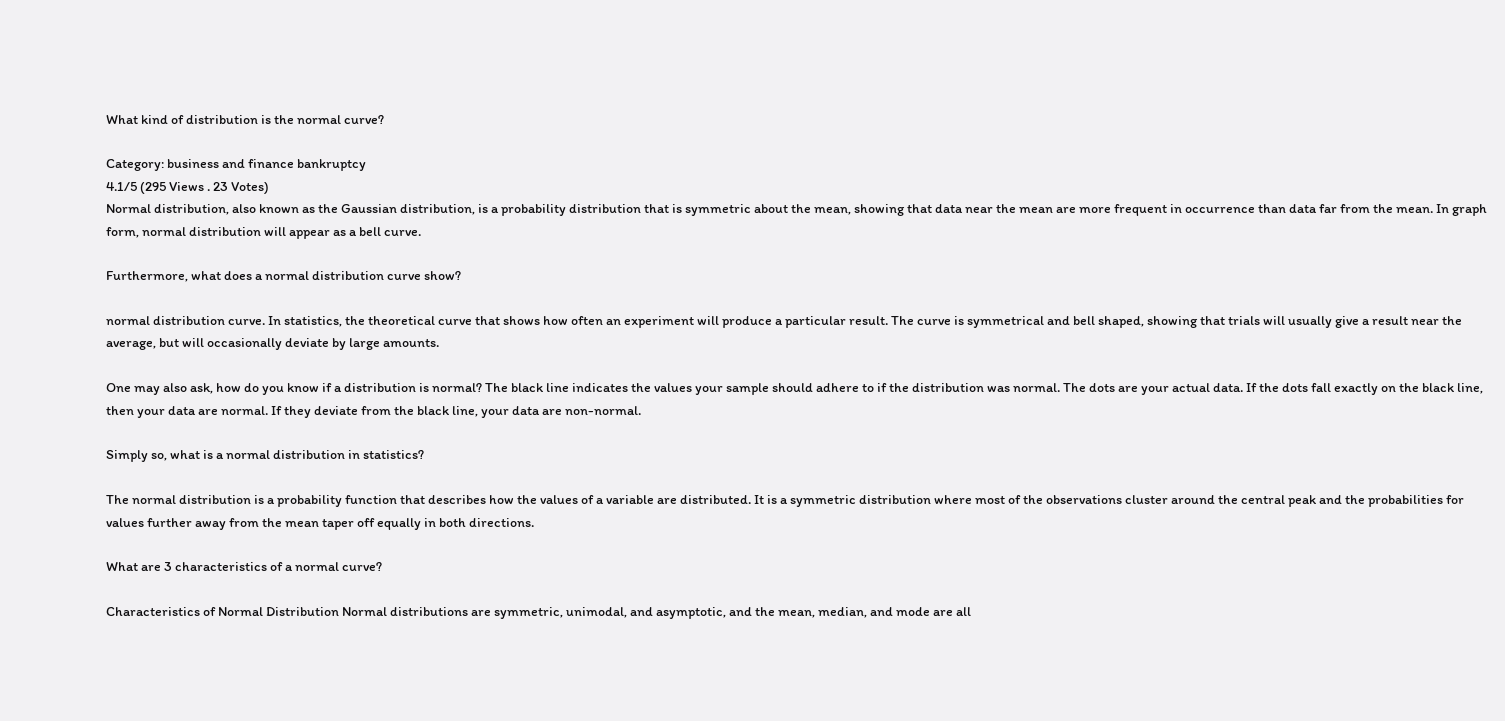What kind of distribution is the normal curve?

Category: business and finance bankruptcy
4.1/5 (295 Views . 23 Votes)
Normal distribution, also known as the Gaussian distribution, is a probability distribution that is symmetric about the mean, showing that data near the mean are more frequent in occurrence than data far from the mean. In graph form, normal distribution will appear as a bell curve.

Furthermore, what does a normal distribution curve show?

normal distribution curve. In statistics, the theoretical curve that shows how often an experiment will produce a particular result. The curve is symmetrical and bell shaped, showing that trials will usually give a result near the average, but will occasionally deviate by large amounts.

One may also ask, how do you know if a distribution is normal? The black line indicates the values your sample should adhere to if the distribution was normal. The dots are your actual data. If the dots fall exactly on the black line, then your data are normal. If they deviate from the black line, your data are non-normal.

Simply so, what is a normal distribution in statistics?

The normal distribution is a probability function that describes how the values of a variable are distributed. It is a symmetric distribution where most of the observations cluster around the central peak and the probabilities for values further away from the mean taper off equally in both directions.

What are 3 characteristics of a normal curve?

Characteristics of Normal Distribution Normal distributions are symmetric, unimodal, and asymptotic, and the mean, median, and mode are all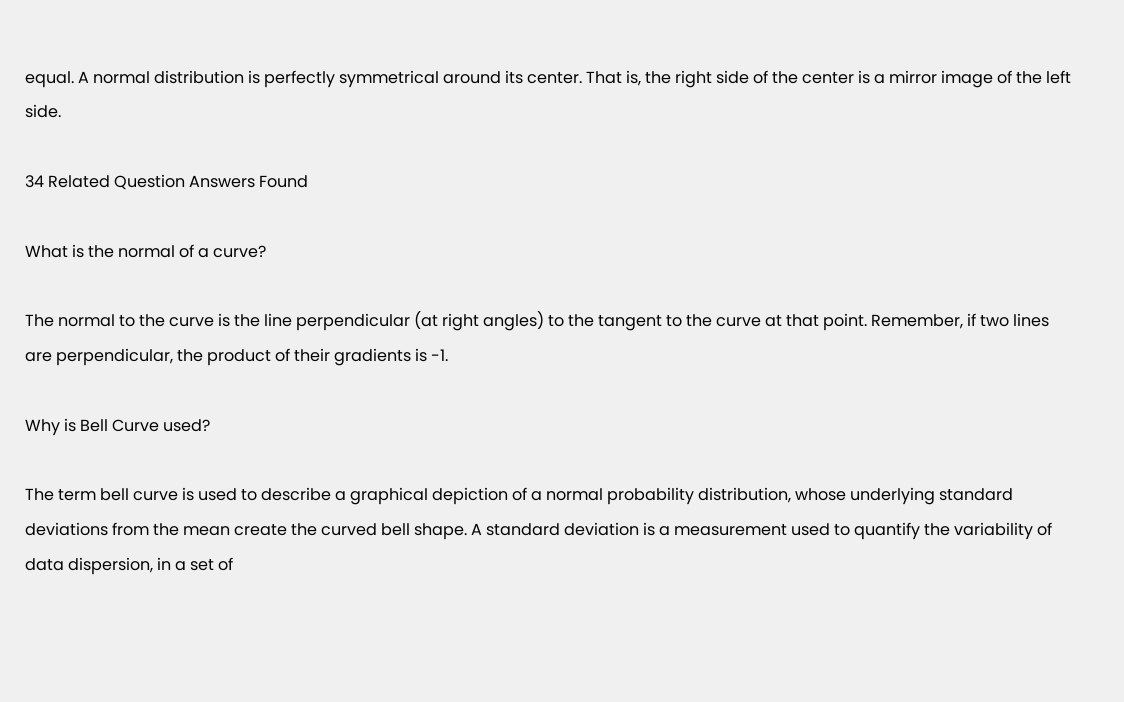equal. A normal distribution is perfectly symmetrical around its center. That is, the right side of the center is a mirror image of the left side.

34 Related Question Answers Found

What is the normal of a curve?

The normal to the curve is the line perpendicular (at right angles) to the tangent to the curve at that point. Remember, if two lines are perpendicular, the product of their gradients is -1.

Why is Bell Curve used?

The term bell curve is used to describe a graphical depiction of a normal probability distribution, whose underlying standard deviations from the mean create the curved bell shape. A standard deviation is a measurement used to quantify the variability of data dispersion, in a set of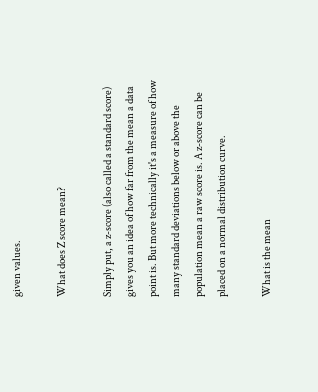given values.

What does Z score mean?

Simply put, a z-score (also called a standard score) gives you an idea of how far from the mean a data point is. But more technically it's a measure of how many standard deviations below or above the population mean a raw score is. A z-score can be placed on a normal distribution curve.

What is the mean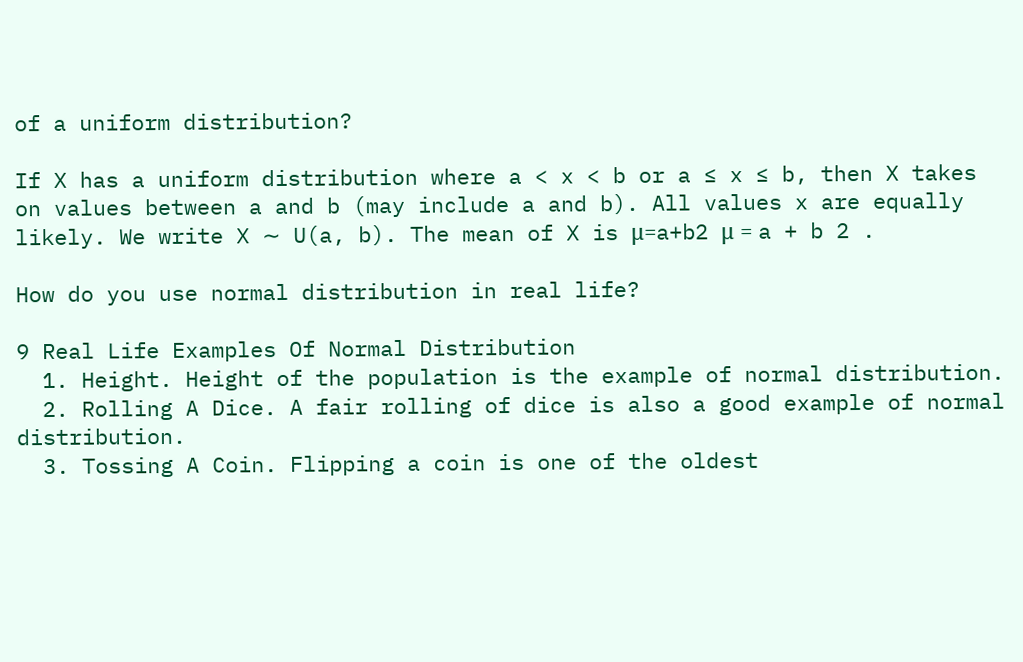of a uniform distribution?

If X has a uniform distribution where a < x < b or a ≤ x ≤ b, then X takes on values between a and b (may include a and b). All values x are equally likely. We write X ∼ U(a, b). The mean of X is μ=a+b2 μ = a + b 2 .

How do you use normal distribution in real life?

9 Real Life Examples Of Normal Distribution
  1. Height. Height of the population is the example of normal distribution.
  2. Rolling A Dice. A fair rolling of dice is also a good example of normal distribution.
  3. Tossing A Coin. Flipping a coin is one of the oldest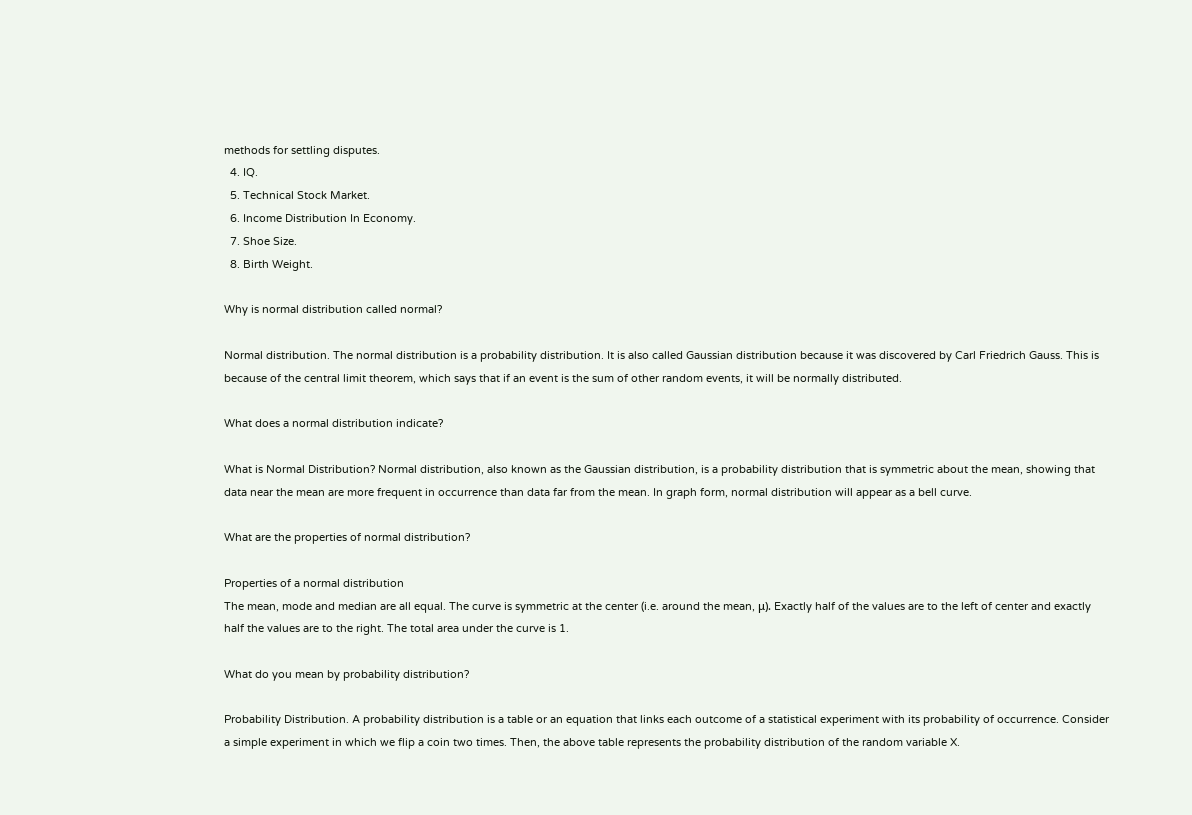methods for settling disputes.
  4. IQ.
  5. Technical Stock Market.
  6. Income Distribution In Economy.
  7. Shoe Size.
  8. Birth Weight.

Why is normal distribution called normal?

Normal distribution. The normal distribution is a probability distribution. It is also called Gaussian distribution because it was discovered by Carl Friedrich Gauss. This is because of the central limit theorem, which says that if an event is the sum of other random events, it will be normally distributed.

What does a normal distribution indicate?

What is Normal Distribution? Normal distribution, also known as the Gaussian distribution, is a probability distribution that is symmetric about the mean, showing that data near the mean are more frequent in occurrence than data far from the mean. In graph form, normal distribution will appear as a bell curve.

What are the properties of normal distribution?

Properties of a normal distribution
The mean, mode and median are all equal. The curve is symmetric at the center (i.e. around the mean, μ). Exactly half of the values are to the left of center and exactly half the values are to the right. The total area under the curve is 1.

What do you mean by probability distribution?

Probability Distribution. A probability distribution is a table or an equation that links each outcome of a statistical experiment with its probability of occurrence. Consider a simple experiment in which we flip a coin two times. Then, the above table represents the probability distribution of the random variable X.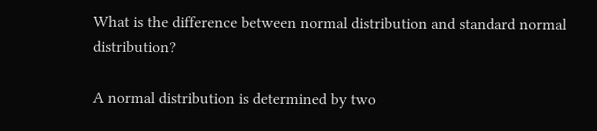What is the difference between normal distribution and standard normal distribution?

A normal distribution is determined by two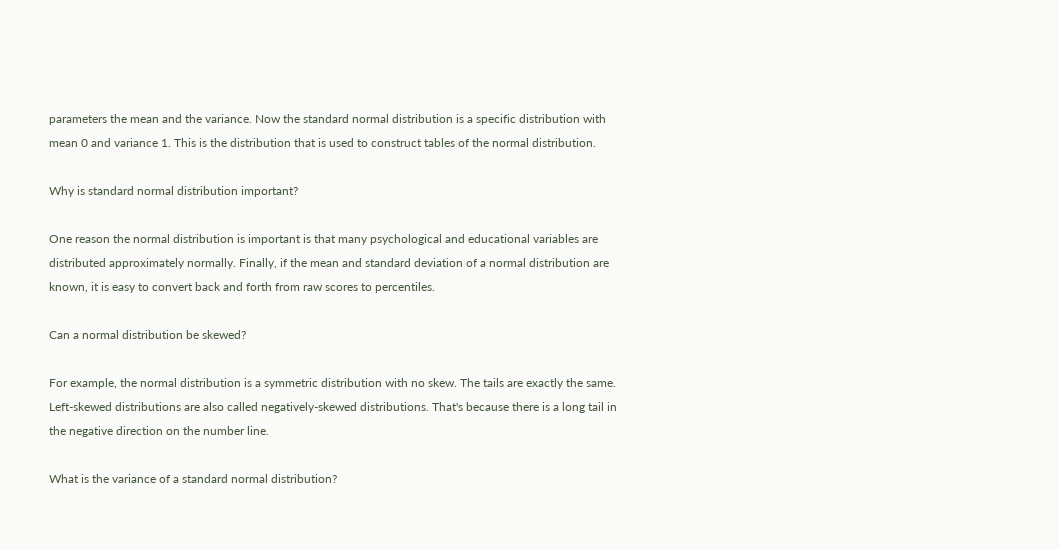parameters the mean and the variance. Now the standard normal distribution is a specific distribution with mean 0 and variance 1. This is the distribution that is used to construct tables of the normal distribution.

Why is standard normal distribution important?

One reason the normal distribution is important is that many psychological and educational variables are distributed approximately normally. Finally, if the mean and standard deviation of a normal distribution are known, it is easy to convert back and forth from raw scores to percentiles.

Can a normal distribution be skewed?

For example, the normal distribution is a symmetric distribution with no skew. The tails are exactly the same. Left-skewed distributions are also called negatively-skewed distributions. That's because there is a long tail in the negative direction on the number line.

What is the variance of a standard normal distribution?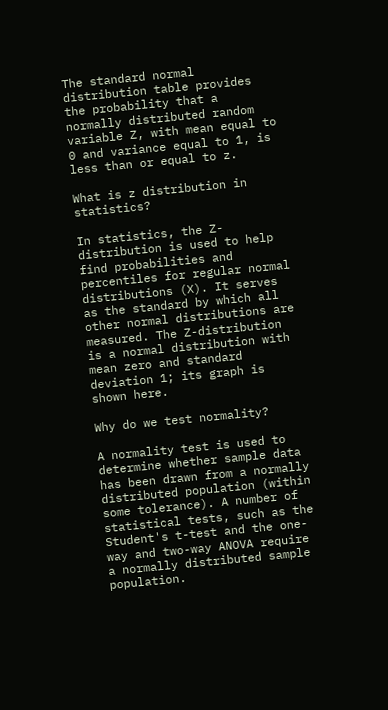The standard normal distribution table provides the probability that a normally distributed random variable Z, with mean equal to 0 and variance equal to 1, is less than or equal to z.

What is z distribution in statistics?

In statistics, the Z-distribution is used to help find probabilities and percentiles for regular normal distributions (X). It serves as the standard by which all other normal distributions are measured. The Z-distribution is a normal distribution with mean zero and standard deviation 1; its graph is shown here.

Why do we test normality?

A normality test is used to determine whether sample data has been drawn from a normally distributed population (within some tolerance). A number of statistical tests, such as the Student's t-test and the one-way and two-way ANOVA require a normally distributed sample population.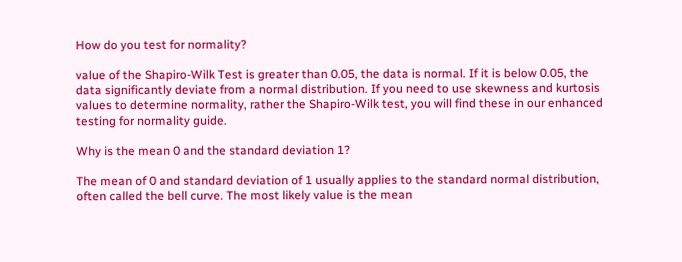How do you test for normality?

value of the Shapiro-Wilk Test is greater than 0.05, the data is normal. If it is below 0.05, the data significantly deviate from a normal distribution. If you need to use skewness and kurtosis values to determine normality, rather the Shapiro-Wilk test, you will find these in our enhanced testing for normality guide.

Why is the mean 0 and the standard deviation 1?

The mean of 0 and standard deviation of 1 usually applies to the standard normal distribution, often called the bell curve. The most likely value is the mean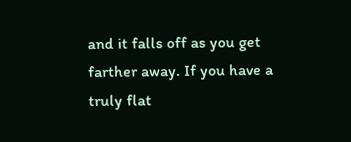and it falls off as you get farther away. If you have a truly flat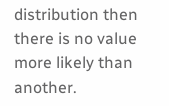distribution then there is no value more likely than another.